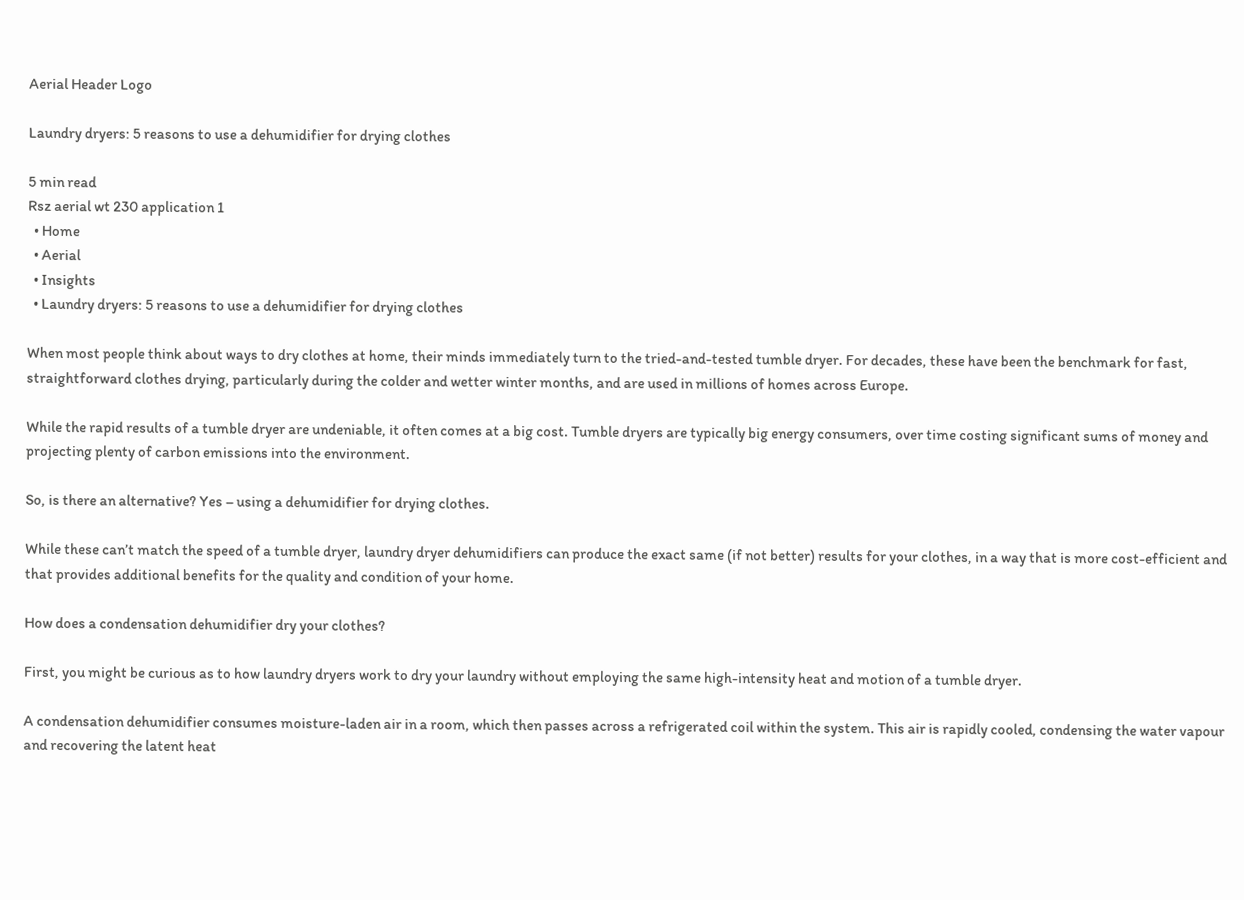Aerial Header Logo

Laundry dryers: 5 reasons to use a dehumidifier for drying clothes

5 min read
Rsz aerial wt 230 application 1
  • Home
  • Aerial
  • Insights
  • Laundry dryers: 5 reasons to use a dehumidifier for drying clothes

When most people think about ways to dry clothes at home, their minds immediately turn to the tried-and-tested tumble dryer. For decades, these have been the benchmark for fast, straightforward clothes drying, particularly during the colder and wetter winter months, and are used in millions of homes across Europe.

While the rapid results of a tumble dryer are undeniable, it often comes at a big cost. Tumble dryers are typically big energy consumers, over time costing significant sums of money and projecting plenty of carbon emissions into the environment.

So, is there an alternative? Yes – using a dehumidifier for drying clothes.

While these can’t match the speed of a tumble dryer, laundry dryer dehumidifiers can produce the exact same (if not better) results for your clothes, in a way that is more cost-efficient and that provides additional benefits for the quality and condition of your home.

How does a condensation dehumidifier dry your clothes?

First, you might be curious as to how laundry dryers work to dry your laundry without employing the same high-intensity heat and motion of a tumble dryer.

A condensation dehumidifier consumes moisture-laden air in a room, which then passes across a refrigerated coil within the system. This air is rapidly cooled, condensing the water vapour and recovering the latent heat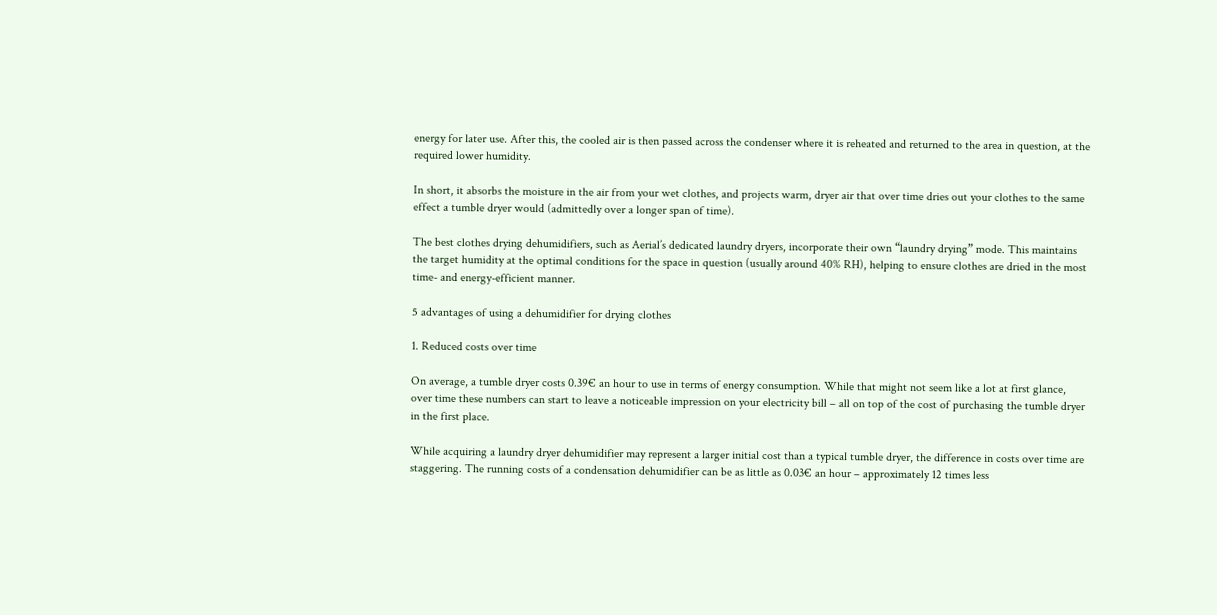energy for later use. After this, the cooled air is then passed across the condenser where it is reheated and returned to the area in question, at the required lower humidity.

In short, it absorbs the moisture in the air from your wet clothes, and projects warm, dryer air that over time dries out your clothes to the same effect a tumble dryer would (admittedly over a longer span of time).

The best clothes drying dehumidifiers, such as Aerial’s dedicated laundry dryers, incorporate their own “laundry drying” mode. This maintains the target humidity at the optimal conditions for the space in question (usually around 40% RH), helping to ensure clothes are dried in the most time- and energy-efficient manner.

5 advantages of using a dehumidifier for drying clothes

1. Reduced costs over time

On average, a tumble dryer costs 0.39€ an hour to use in terms of energy consumption. While that might not seem like a lot at first glance, over time these numbers can start to leave a noticeable impression on your electricity bill – all on top of the cost of purchasing the tumble dryer in the first place.

While acquiring a laundry dryer dehumidifier may represent a larger initial cost than a typical tumble dryer, the difference in costs over time are staggering. The running costs of a condensation dehumidifier can be as little as 0.03€ an hour – approximately 12 times less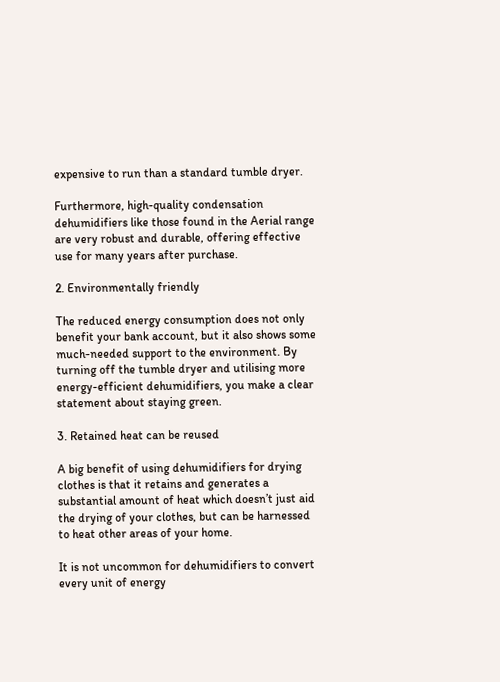expensive to run than a standard tumble dryer.

Furthermore, high-quality condensation dehumidifiers like those found in the Aerial range are very robust and durable, offering effective use for many years after purchase.

2. Environmentally friendly

The reduced energy consumption does not only benefit your bank account, but it also shows some much-needed support to the environment. By turning off the tumble dryer and utilising more energy-efficient dehumidifiers, you make a clear statement about staying green.

3. Retained heat can be reused

A big benefit of using dehumidifiers for drying clothes is that it retains and generates a substantial amount of heat which doesn’t just aid the drying of your clothes, but can be harnessed to heat other areas of your home.

It is not uncommon for dehumidifiers to convert every unit of energy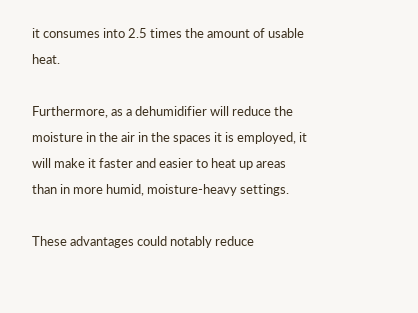it consumes into 2.5 times the amount of usable heat.

Furthermore, as a dehumidifier will reduce the moisture in the air in the spaces it is employed, it will make it faster and easier to heat up areas than in more humid, moisture-heavy settings.

These advantages could notably reduce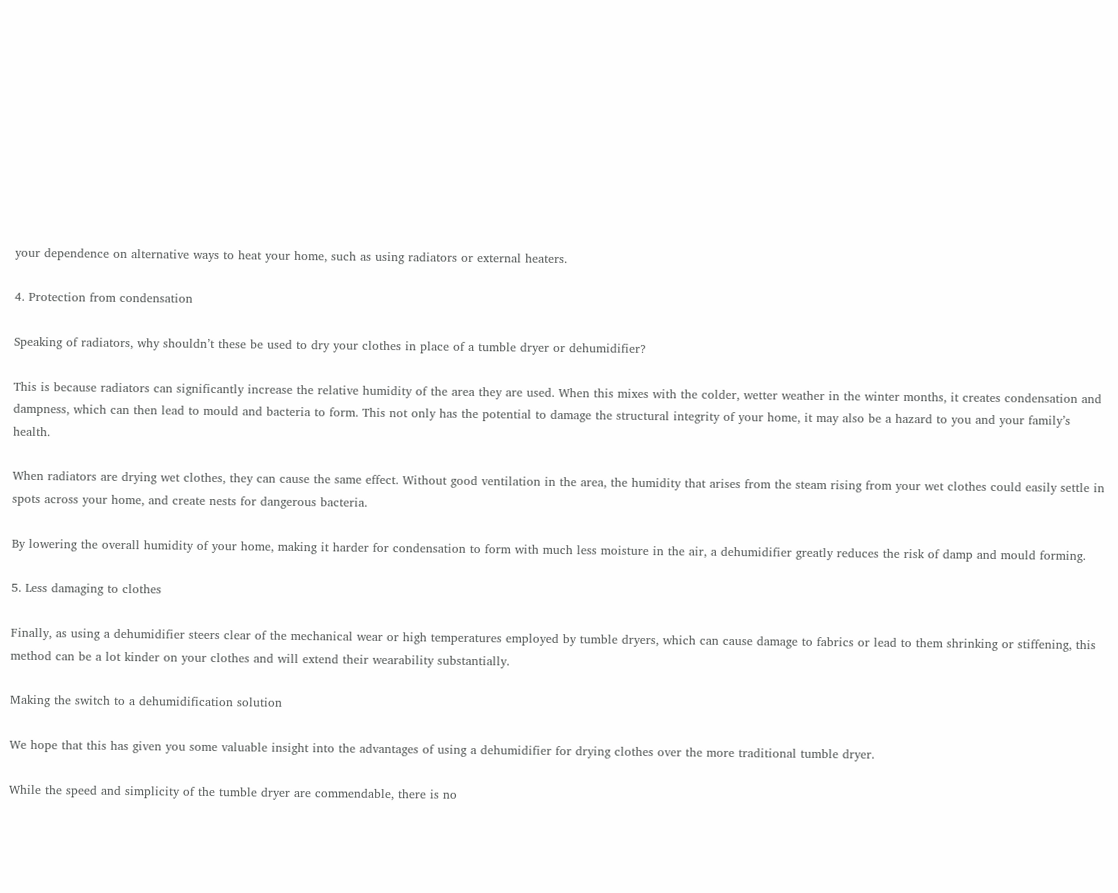your dependence on alternative ways to heat your home, such as using radiators or external heaters.

4. Protection from condensation

Speaking of radiators, why shouldn’t these be used to dry your clothes in place of a tumble dryer or dehumidifier?

This is because radiators can significantly increase the relative humidity of the area they are used. When this mixes with the colder, wetter weather in the winter months, it creates condensation and dampness, which can then lead to mould and bacteria to form. This not only has the potential to damage the structural integrity of your home, it may also be a hazard to you and your family’s health.

When radiators are drying wet clothes, they can cause the same effect. Without good ventilation in the area, the humidity that arises from the steam rising from your wet clothes could easily settle in spots across your home, and create nests for dangerous bacteria.

By lowering the overall humidity of your home, making it harder for condensation to form with much less moisture in the air, a dehumidifier greatly reduces the risk of damp and mould forming.

5. Less damaging to clothes

Finally, as using a dehumidifier steers clear of the mechanical wear or high temperatures employed by tumble dryers, which can cause damage to fabrics or lead to them shrinking or stiffening, this method can be a lot kinder on your clothes and will extend their wearability substantially.

Making the switch to a dehumidification solution

We hope that this has given you some valuable insight into the advantages of using a dehumidifier for drying clothes over the more traditional tumble dryer.

While the speed and simplicity of the tumble dryer are commendable, there is no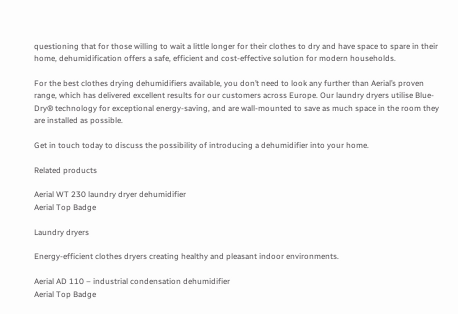questioning that for those willing to wait a little longer for their clothes to dry and have space to spare in their home, dehumidification offers a safe, efficient and cost-effective solution for modern households.

For the best clothes drying dehumidifiers available, you don’t need to look any further than Aerial’s proven range, which has delivered excellent results for our customers across Europe. Our laundry dryers utilise Blue-Dry® technology for exceptional energy-saving, and are wall-mounted to save as much space in the room they are installed as possible.

Get in touch today to discuss the possibility of introducing a dehumidifier into your home.

Related products

Aerial WT 230 laundry dryer dehumidifier
Aerial Top Badge

Laundry dryers

Energy-efficient clothes dryers creating healthy and pleasant indoor environments.

Aerial AD 110 – industrial condensation dehumidifier
Aerial Top Badge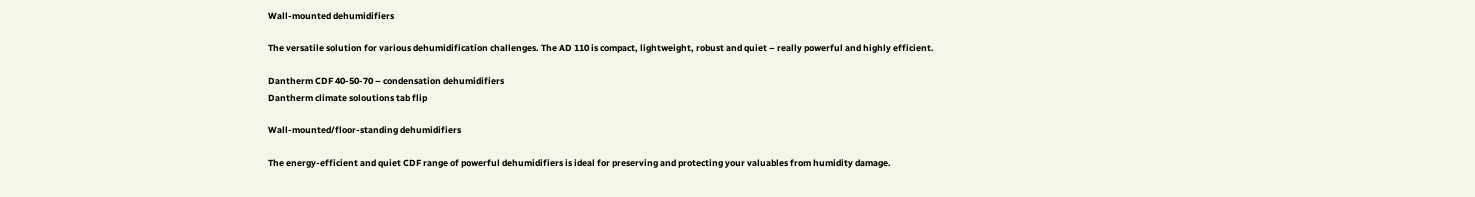Wall-mounted dehumidifiers

The versatile solution for various dehumidification challenges. The AD 110 is compact, lightweight, robust and quiet – really powerful and highly efficient.

Dantherm CDF 40-50-70 – condensation dehumidifiers
Dantherm climate soloutions tab flip

Wall-mounted/floor-standing dehumidifiers

The energy-efficient and quiet CDF range of powerful dehumidifiers is ideal for preserving and protecting your valuables from humidity damage.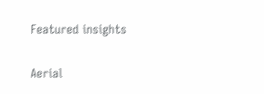Featured insights

Aerial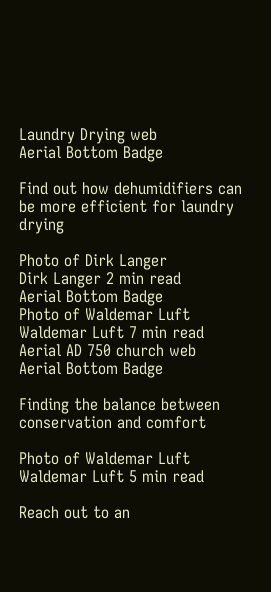Laundry Drying web
Aerial Bottom Badge

Find out how dehumidifiers can be more efficient for laundry drying

Photo of Dirk Langer
Dirk Langer 2 min read
Aerial Bottom Badge
Photo of Waldemar Luft
Waldemar Luft 7 min read
Aerial AD 750 church web
Aerial Bottom Badge

Finding the balance between conservation and comfort

Photo of Waldemar Luft
Waldemar Luft 5 min read

Reach out to an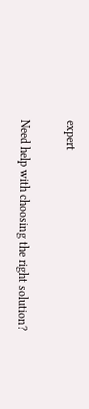expert

Need help with choosing the right solution?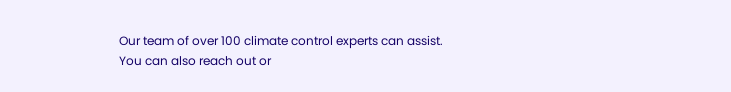Our team of over 100 climate control experts can assist.
You can also reach out or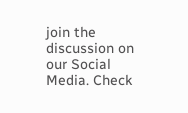join the discussion on our Social Media. Check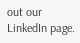out our LinkedIn page.